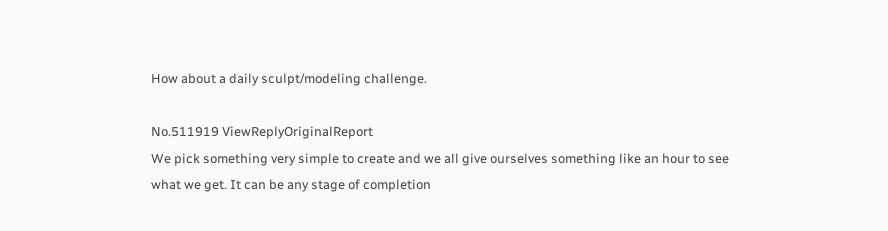How about a daily sculpt/modeling challenge.

No.511919 ViewReplyOriginalReport
We pick something very simple to create and we all give ourselves something like an hour to see what we get. It can be any stage of completion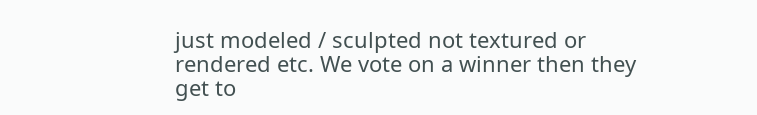just modeled / sculpted not textured or rendered etc. We vote on a winner then they get to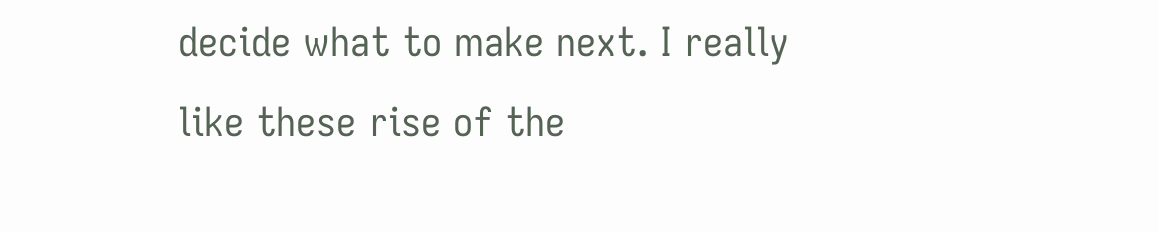decide what to make next. I really like these rise of the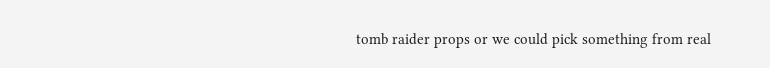tomb raider props or we could pick something from real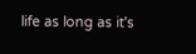life as long as it's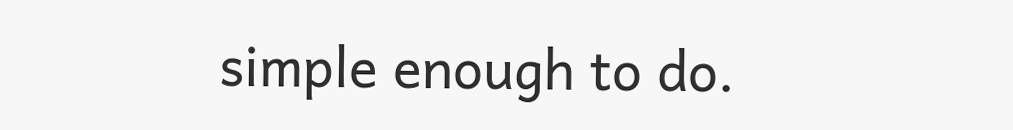simple enough to do.